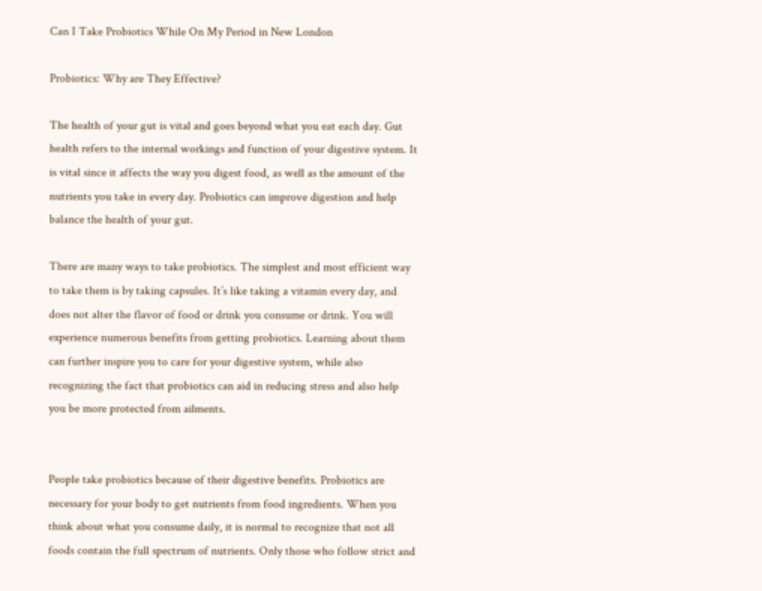Can I Take Probiotics While On My Period in New London

Probiotics: Why are They Effective?

The health of your gut is vital and goes beyond what you eat each day. Gut health refers to the internal workings and function of your digestive system. It is vital since it affects the way you digest food, as well as the amount of the nutrients you take in every day. Probiotics can improve digestion and help balance the health of your gut.

There are many ways to take probiotics. The simplest and most efficient way to take them is by taking capsules. It’s like taking a vitamin every day, and does not alter the flavor of food or drink you consume or drink. You will experience numerous benefits from getting probiotics. Learning about them can further inspire you to care for your digestive system, while also recognizing the fact that probiotics can aid in reducing stress and also help you be more protected from ailments.


People take probiotics because of their digestive benefits. Probiotics are necessary for your body to get nutrients from food ingredients. When you think about what you consume daily, it is normal to recognize that not all foods contain the full spectrum of nutrients. Only those who follow strict and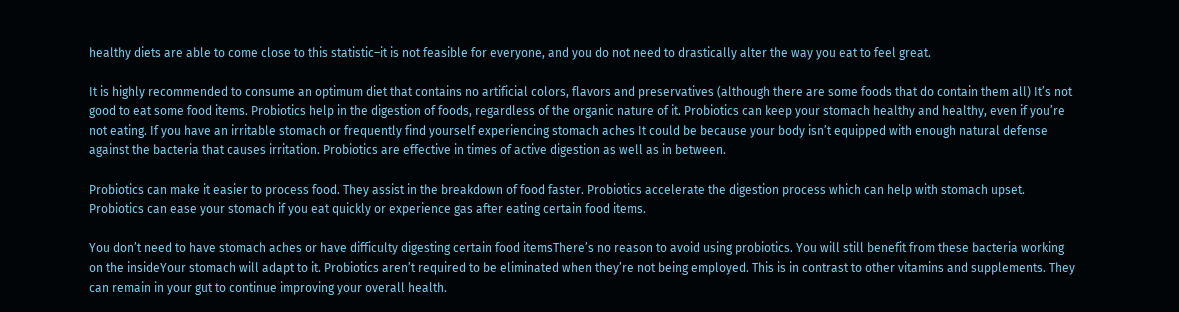healthy diets are able to come close to this statistic–it is not feasible for everyone, and you do not need to drastically alter the way you eat to feel great.

It is highly recommended to consume an optimum diet that contains no artificial colors, flavors and preservatives (although there are some foods that do contain them all) It’s not good to eat some food items. Probiotics help in the digestion of foods, regardless of the organic nature of it. Probiotics can keep your stomach healthy and healthy, even if you’re not eating. If you have an irritable stomach or frequently find yourself experiencing stomach aches It could be because your body isn’t equipped with enough natural defense against the bacteria that causes irritation. Probiotics are effective in times of active digestion as well as in between.

Probiotics can make it easier to process food. They assist in the breakdown of food faster. Probiotics accelerate the digestion process which can help with stomach upset. Probiotics can ease your stomach if you eat quickly or experience gas after eating certain food items.

You don’t need to have stomach aches or have difficulty digesting certain food itemsThere’s no reason to avoid using probiotics. You will still benefit from these bacteria working on the insideYour stomach will adapt to it. Probiotics aren’t required to be eliminated when they’re not being employed. This is in contrast to other vitamins and supplements. They can remain in your gut to continue improving your overall health.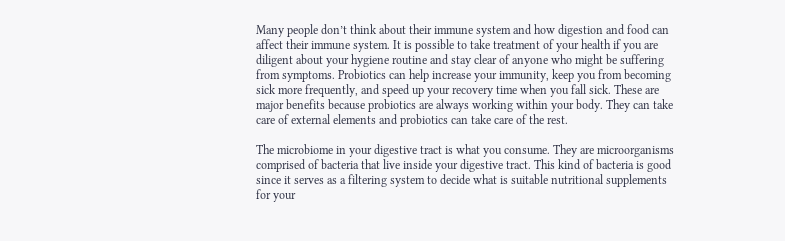Many people don’t think about their immune system and how digestion and food can affect their immune system. It is possible to take treatment of your health if you are diligent about your hygiene routine and stay clear of anyone who might be suffering from symptoms. Probiotics can help increase your immunity, keep you from becoming sick more frequently, and speed up your recovery time when you fall sick. These are major benefits because probiotics are always working within your body. They can take care of external elements and probiotics can take care of the rest.

The microbiome in your digestive tract is what you consume. They are microorganisms comprised of bacteria that live inside your digestive tract. This kind of bacteria is good since it serves as a filtering system to decide what is suitable nutritional supplements for your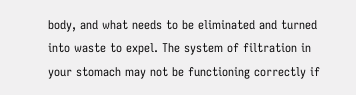body, and what needs to be eliminated and turned into waste to expel. The system of filtration in your stomach may not be functioning correctly if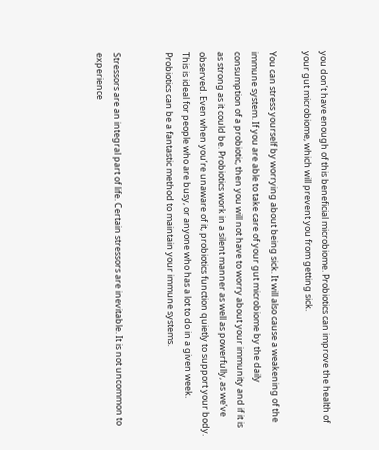you don’t have enough of this beneficial microbiome. Probiotics can improve the health of your gut microbiome, which will prevent you from getting sick.

You can stress yourself by worrying about being sick. It will also cause a weakening of the immune system. If you are able to take care of your gut microbiome by the daily consumption of a probiotic, then you will not have to worry about your immunity and if it is as strong as it could be. Probiotics work in a silent manner as well as powerfully, as we’ve observed. Even when you’re unaware of it, probiotics function quietly to support your body. This is ideal for people who are busy, or anyone who has a lot to do in a given week. Probiotics can be a fantastic method to maintain your immune systems.


Stressors are an integral part of life. Certain stressors are inevitable. It is not uncommon to experience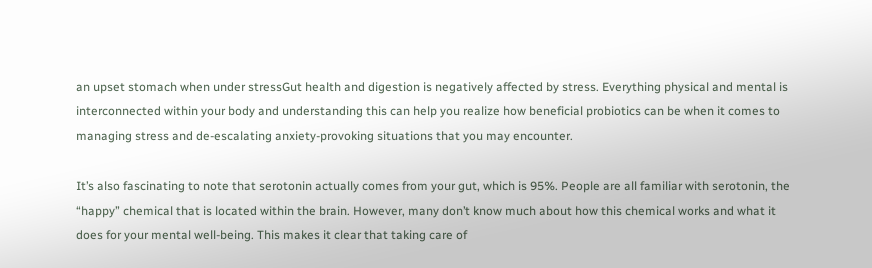an upset stomach when under stressGut health and digestion is negatively affected by stress. Everything physical and mental is interconnected within your body and understanding this can help you realize how beneficial probiotics can be when it comes to managing stress and de-escalating anxiety-provoking situations that you may encounter.

It’s also fascinating to note that serotonin actually comes from your gut, which is 95%. People are all familiar with serotonin, the “happy” chemical that is located within the brain. However, many don’t know much about how this chemical works and what it does for your mental well-being. This makes it clear that taking care of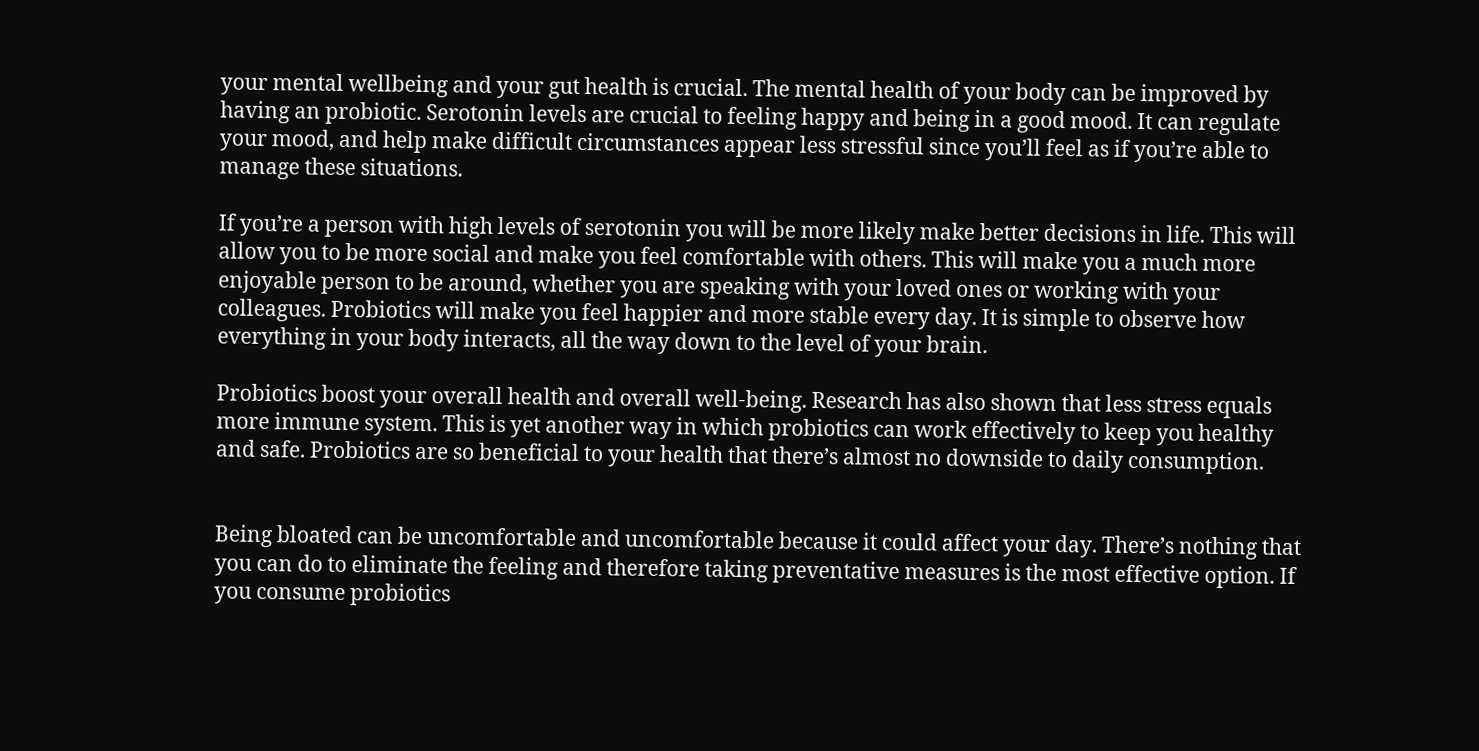your mental wellbeing and your gut health is crucial. The mental health of your body can be improved by having an probiotic. Serotonin levels are crucial to feeling happy and being in a good mood. It can regulate your mood, and help make difficult circumstances appear less stressful since you’ll feel as if you’re able to manage these situations.

If you’re a person with high levels of serotonin you will be more likely make better decisions in life. This will allow you to be more social and make you feel comfortable with others. This will make you a much more enjoyable person to be around, whether you are speaking with your loved ones or working with your colleagues. Probiotics will make you feel happier and more stable every day. It is simple to observe how everything in your body interacts, all the way down to the level of your brain.

Probiotics boost your overall health and overall well-being. Research has also shown that less stress equals more immune system. This is yet another way in which probiotics can work effectively to keep you healthy and safe. Probiotics are so beneficial to your health that there’s almost no downside to daily consumption.


Being bloated can be uncomfortable and uncomfortable because it could affect your day. There’s nothing that you can do to eliminate the feeling and therefore taking preventative measures is the most effective option. If you consume probiotics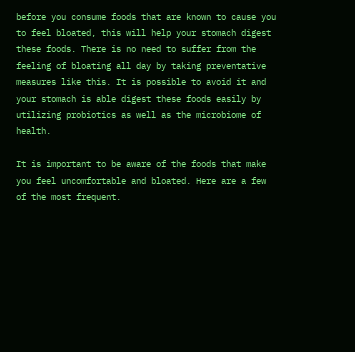before you consume foods that are known to cause you to feel bloated, this will help your stomach digest these foods. There is no need to suffer from the feeling of bloating all day by taking preventative measures like this. It is possible to avoid it and your stomach is able digest these foods easily by utilizing probiotics as well as the microbiome of health.

It is important to be aware of the foods that make you feel uncomfortable and bloated. Here are a few of the most frequent.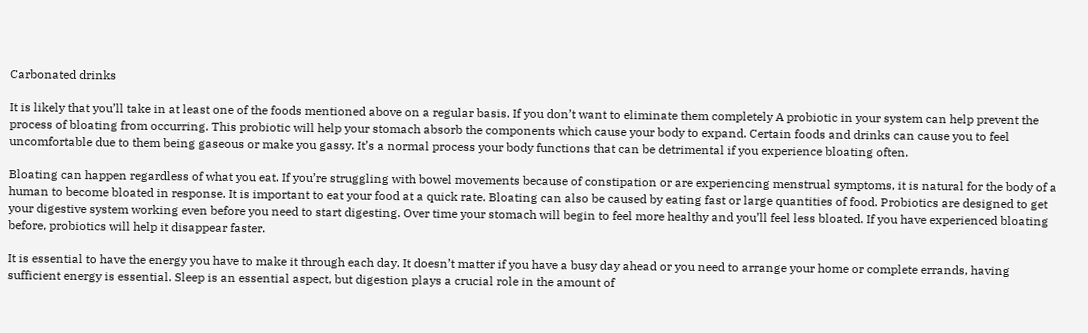Carbonated drinks

It is likely that you’ll take in at least one of the foods mentioned above on a regular basis. If you don’t want to eliminate them completely A probiotic in your system can help prevent the process of bloating from occurring. This probiotic will help your stomach absorb the components which cause your body to expand. Certain foods and drinks can cause you to feel uncomfortable due to them being gaseous or make you gassy. It’s a normal process your body functions that can be detrimental if you experience bloating often.

Bloating can happen regardless of what you eat. If you’re struggling with bowel movements because of constipation or are experiencing menstrual symptoms, it is natural for the body of a human to become bloated in response. It is important to eat your food at a quick rate. Bloating can also be caused by eating fast or large quantities of food. Probiotics are designed to get your digestive system working even before you need to start digesting. Over time your stomach will begin to feel more healthy and you’ll feel less bloated. If you have experienced bloating before, probiotics will help it disappear faster.

It is essential to have the energy you have to make it through each day. It doesn’t matter if you have a busy day ahead or you need to arrange your home or complete errands, having sufficient energy is essential. Sleep is an essential aspect, but digestion plays a crucial role in the amount of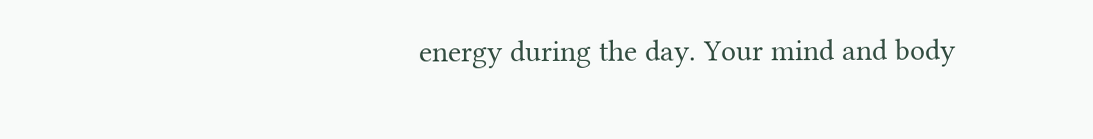energy during the day. Your mind and body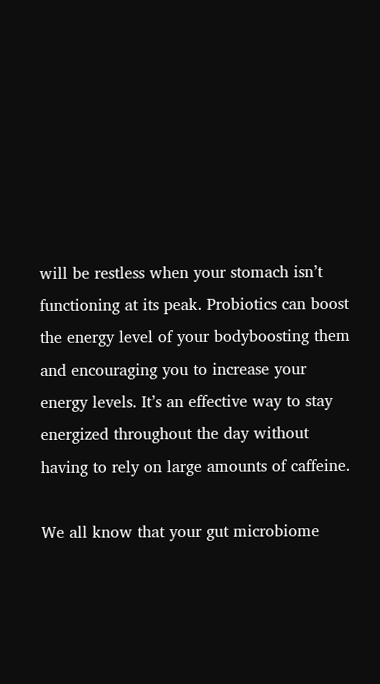will be restless when your stomach isn’t functioning at its peak. Probiotics can boost the energy level of your bodyboosting them and encouraging you to increase your energy levels. It’s an effective way to stay energized throughout the day without having to rely on large amounts of caffeine.

We all know that your gut microbiome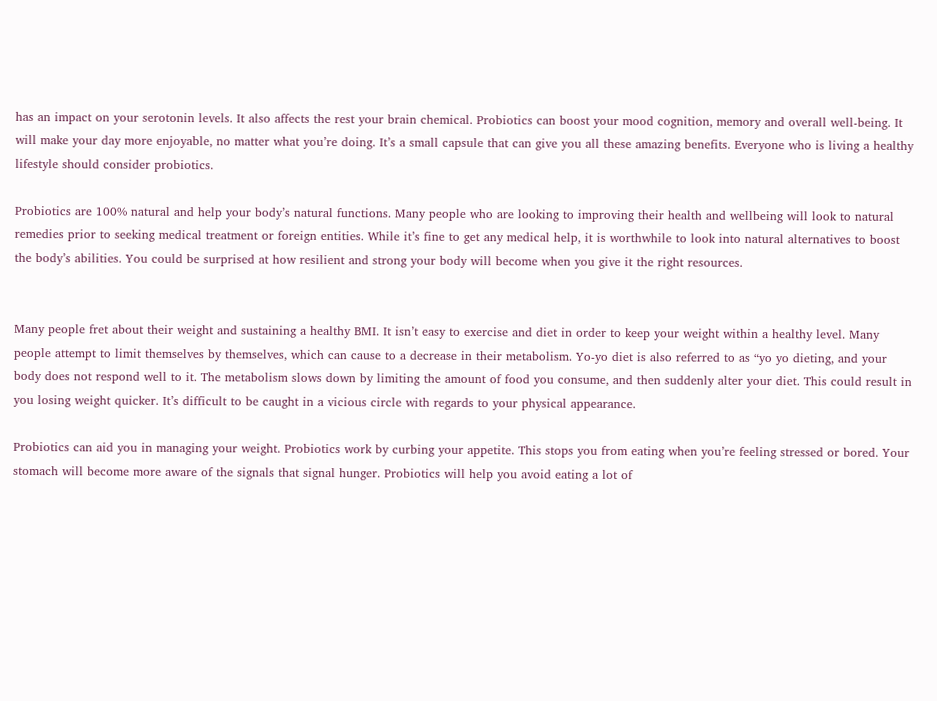has an impact on your serotonin levels. It also affects the rest your brain chemical. Probiotics can boost your mood cognition, memory and overall well-being. It will make your day more enjoyable, no matter what you’re doing. It’s a small capsule that can give you all these amazing benefits. Everyone who is living a healthy lifestyle should consider probiotics.

Probiotics are 100% natural and help your body’s natural functions. Many people who are looking to improving their health and wellbeing will look to natural remedies prior to seeking medical treatment or foreign entities. While it’s fine to get any medical help, it is worthwhile to look into natural alternatives to boost the body’s abilities. You could be surprised at how resilient and strong your body will become when you give it the right resources.


Many people fret about their weight and sustaining a healthy BMI. It isn’t easy to exercise and diet in order to keep your weight within a healthy level. Many people attempt to limit themselves by themselves, which can cause to a decrease in their metabolism. Yo-yo diet is also referred to as “yo yo dieting, and your body does not respond well to it. The metabolism slows down by limiting the amount of food you consume, and then suddenly alter your diet. This could result in you losing weight quicker. It’s difficult to be caught in a vicious circle with regards to your physical appearance.

Probiotics can aid you in managing your weight. Probiotics work by curbing your appetite. This stops you from eating when you’re feeling stressed or bored. Your stomach will become more aware of the signals that signal hunger. Probiotics will help you avoid eating a lot of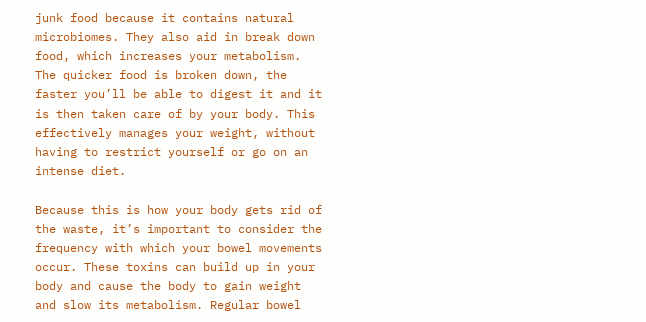junk food because it contains natural microbiomes. They also aid in break down food, which increases your metabolism. The quicker food is broken down, the faster you’ll be able to digest it and it is then taken care of by your body. This effectively manages your weight, without having to restrict yourself or go on an intense diet.

Because this is how your body gets rid of the waste, it’s important to consider the frequency with which your bowel movements occur. These toxins can build up in your body and cause the body to gain weight and slow its metabolism. Regular bowel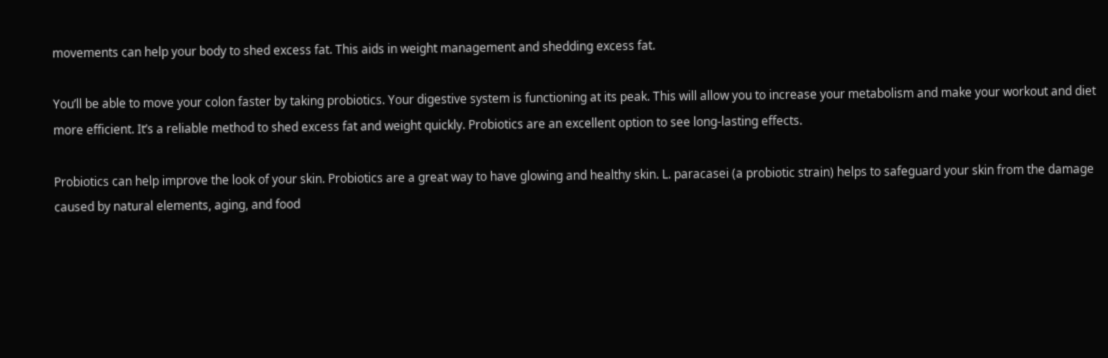movements can help your body to shed excess fat. This aids in weight management and shedding excess fat.

You’ll be able to move your colon faster by taking probiotics. Your digestive system is functioning at its peak. This will allow you to increase your metabolism and make your workout and diet more efficient. It’s a reliable method to shed excess fat and weight quickly. Probiotics are an excellent option to see long-lasting effects.

Probiotics can help improve the look of your skin. Probiotics are a great way to have glowing and healthy skin. L. paracasei (a probiotic strain) helps to safeguard your skin from the damage caused by natural elements, aging, and food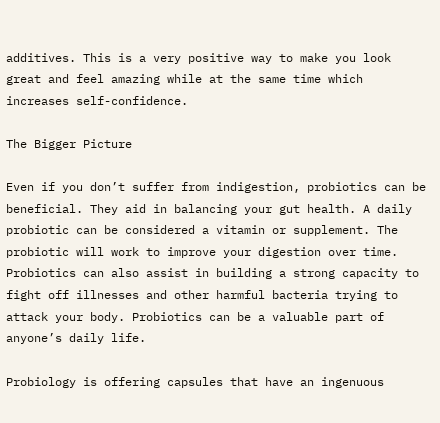additives. This is a very positive way to make you look great and feel amazing while at the same time which increases self-confidence.

The Bigger Picture

Even if you don’t suffer from indigestion, probiotics can be beneficial. They aid in balancing your gut health. A daily probiotic can be considered a vitamin or supplement. The probiotic will work to improve your digestion over time. Probiotics can also assist in building a strong capacity to fight off illnesses and other harmful bacteria trying to attack your body. Probiotics can be a valuable part of anyone’s daily life.

Probiology is offering capsules that have an ingenuous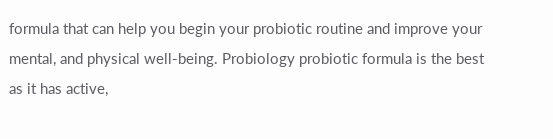formula that can help you begin your probiotic routine and improve your mental, and physical well-being. Probiology probiotic formula is the best as it has active,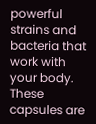powerful strains and bacteria that work with your body. These capsules are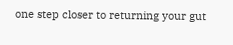one step closer to returning your gut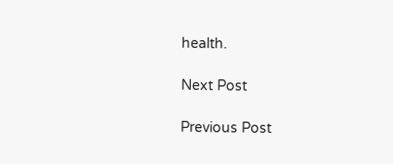health.

Next Post

Previous Post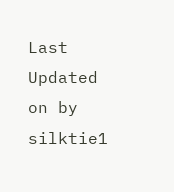Last Updated on by silktie1